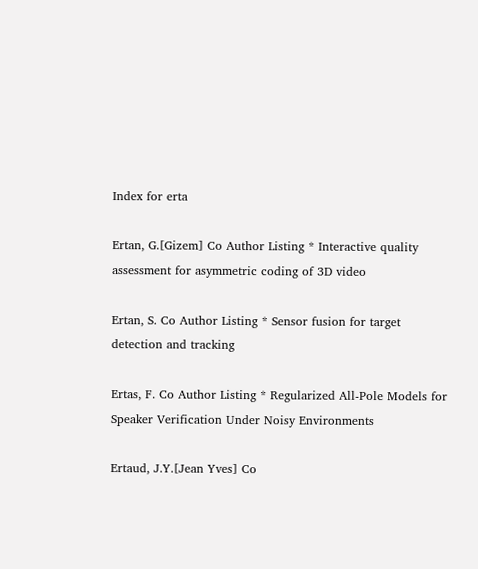Index for erta

Ertan, G.[Gizem] Co Author Listing * Interactive quality assessment for asymmetric coding of 3D video

Ertan, S. Co Author Listing * Sensor fusion for target detection and tracking

Ertas, F. Co Author Listing * Regularized All-Pole Models for Speaker Verification Under Noisy Environments

Ertaud, J.Y.[Jean Yves] Co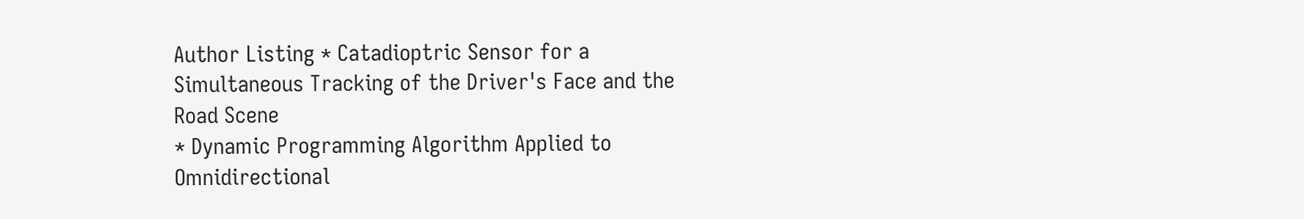Author Listing * Catadioptric Sensor for a Simultaneous Tracking of the Driver's Face and the Road Scene
* Dynamic Programming Algorithm Applied to Omnidirectional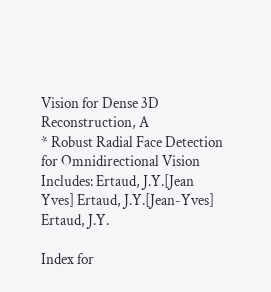Vision for Dense 3D Reconstruction, A
* Robust Radial Face Detection for Omnidirectional Vision
Includes: Ertaud, J.Y.[Jean Yves] Ertaud, J.Y.[Jean-Yves] Ertaud, J.Y.

Index for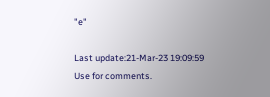"e"

Last update:21-Mar-23 19:09:59
Use for comments.